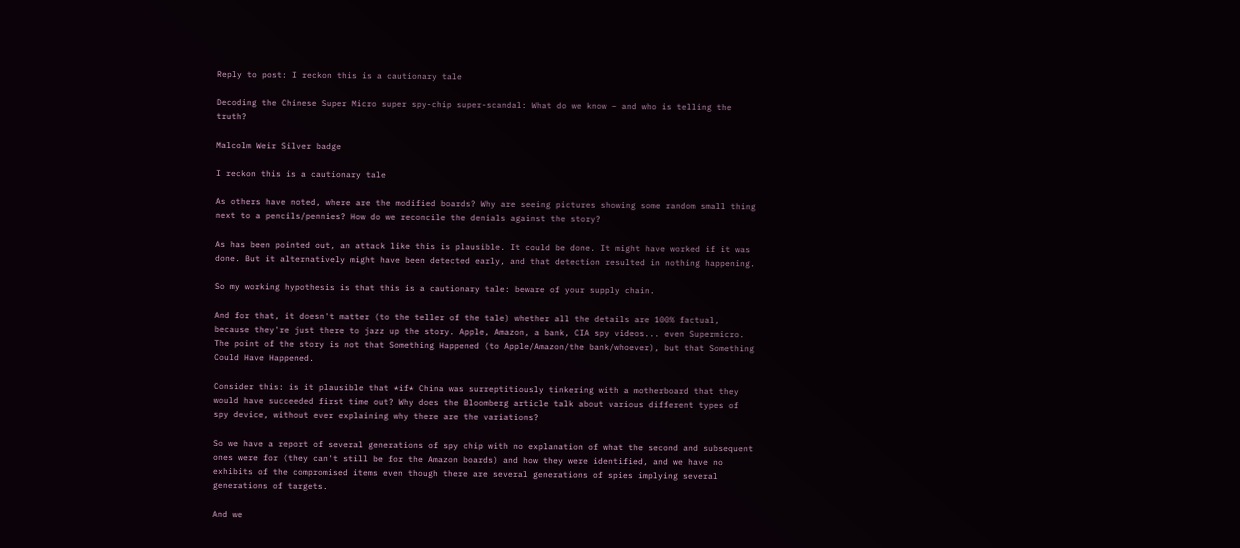Reply to post: I reckon this is a cautionary tale

Decoding the Chinese Super Micro super spy-chip super-scandal: What do we know – and who is telling the truth?

Malcolm Weir Silver badge

I reckon this is a cautionary tale

As others have noted, where are the modified boards? Why are seeing pictures showing some random small thing next to a pencils/pennies? How do we reconcile the denials against the story?

As has been pointed out, an attack like this is plausible. It could be done. It might have worked if it was done. But it alternatively might have been detected early, and that detection resulted in nothing happening.

So my working hypothesis is that this is a cautionary tale: beware of your supply chain.

And for that, it doesn't matter (to the teller of the tale) whether all the details are 100% factual, because they're just there to jazz up the story. Apple, Amazon, a bank, CIA spy videos... even Supermicro. The point of the story is not that Something Happened (to Apple/Amazon/the bank/whoever), but that Something Could Have Happened.

Consider this: is it plausible that *if* China was surreptitiously tinkering with a motherboard that they would have succeeded first time out? Why does the Bloomberg article talk about various different types of spy device, without ever explaining why there are the variations?

So we have a report of several generations of spy chip with no explanation of what the second and subsequent ones were for (they can't still be for the Amazon boards) and how they were identified, and we have no exhibits of the compromised items even though there are several generations of spies implying several generations of targets.

And we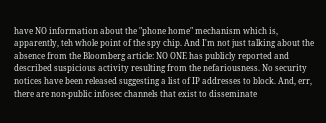have NO information about the "phone home" mechanism which is, apparently, teh whole point of the spy chip. And I'm not just talking about the absence from the Bloomberg article: NO ONE has publicly reported and described suspicious activity resulting from the nefariousness. No security notices have been released suggesting a list of IP addresses to block. And, err, there are non-public infosec channels that exist to disseminate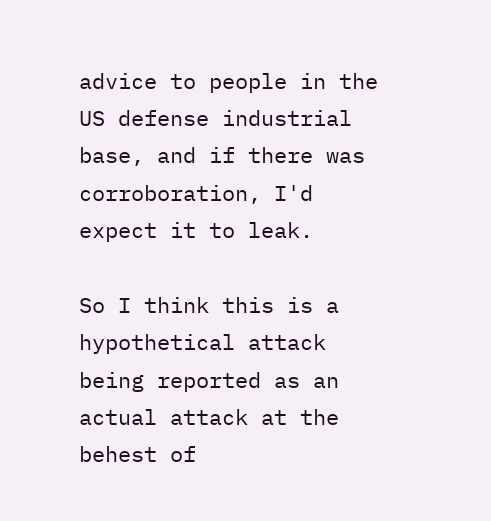advice to people in the US defense industrial base, and if there was corroboration, I'd expect it to leak.

So I think this is a hypothetical attack being reported as an actual attack at the behest of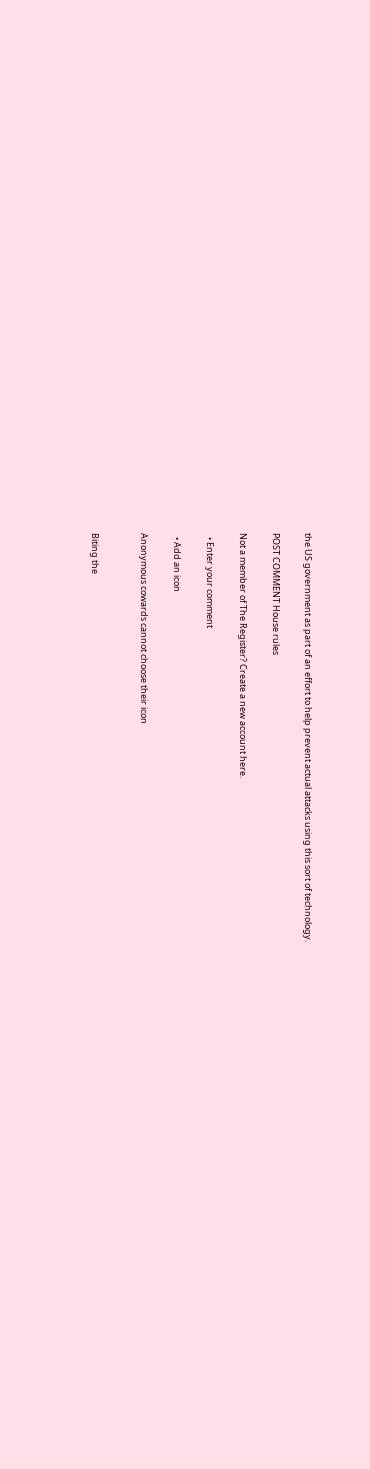the US government as part of an effort to help prevent actual attacks using this sort of technology.

POST COMMENT House rules

Not a member of The Register? Create a new account here.

  • Enter your comment

  • Add an icon

Anonymous cowards cannot choose their icon


Biting the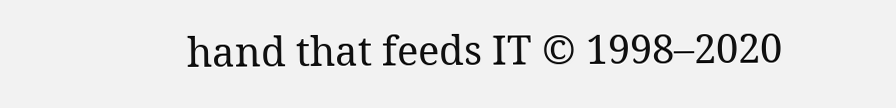hand that feeds IT © 1998–2020